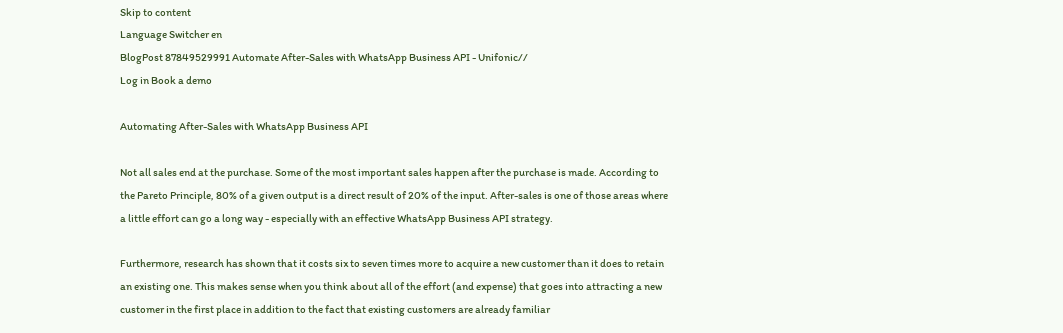Skip to content
Language Switcher en
BlogPost 87849529991 Automate After-Sales with WhatsApp Business API - Unifonic//
Log in Book a demo

Automating After-Sales with WhatsApp Business API

Not all sales end at the purchase. Some of the most important sales happen after the purchase is made. According to the Pareto Principle, 80% of a given output is a direct result of 20% of the input. After-sales is one of those areas where a little effort can go a long way - especially with an effective WhatsApp Business API strategy.

Furthermore, research has shown that it costs six to seven times more to acquire a new customer than it does to retain an existing one. This makes sense when you think about all of the effort (and expense) that goes into attracting a new customer in the first place in addition to the fact that existing customers are already familiar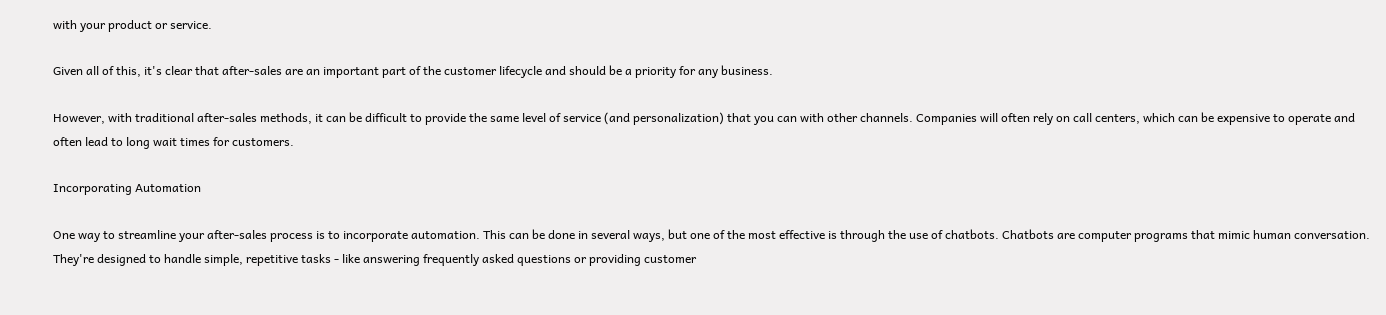with your product or service.

Given all of this, it's clear that after-sales are an important part of the customer lifecycle and should be a priority for any business.

However, with traditional after-sales methods, it can be difficult to provide the same level of service (and personalization) that you can with other channels. Companies will often rely on call centers, which can be expensive to operate and often lead to long wait times for customers.

Incorporating Automation

One way to streamline your after-sales process is to incorporate automation. This can be done in several ways, but one of the most effective is through the use of chatbots. Chatbots are computer programs that mimic human conversation. They're designed to handle simple, repetitive tasks - like answering frequently asked questions or providing customer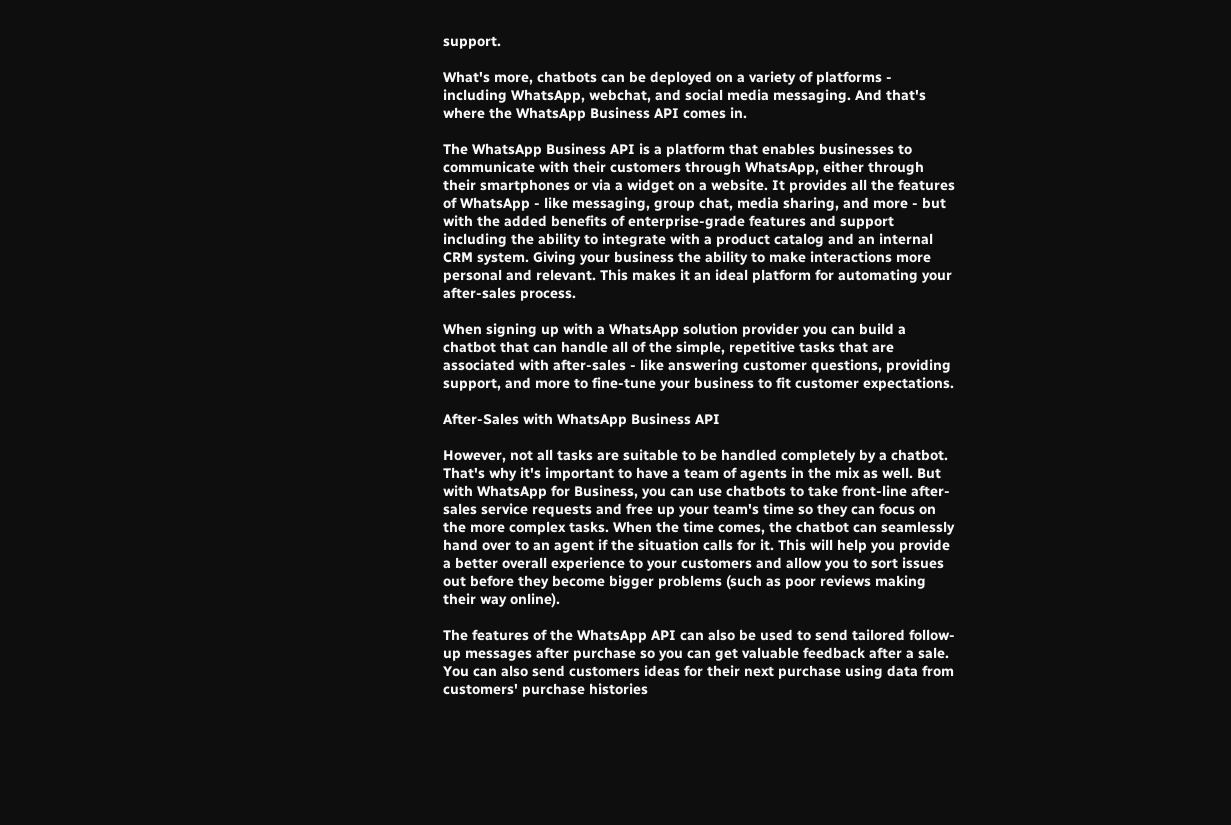support.

What's more, chatbots can be deployed on a variety of platforms - including WhatsApp, webchat, and social media messaging. And that's where the WhatsApp Business API comes in.

The WhatsApp Business API is a platform that enables businesses to communicate with their customers through WhatsApp, either through their smartphones or via a widget on a website. It provides all the features of WhatsApp - like messaging, group chat, media sharing, and more - but with the added benefits of enterprise-grade features and support including the ability to integrate with a product catalog and an internal CRM system. Giving your business the ability to make interactions more personal and relevant. This makes it an ideal platform for automating your after-sales process.

When signing up with a WhatsApp solution provider you can build a chatbot that can handle all of the simple, repetitive tasks that are associated with after-sales - like answering customer questions, providing support, and more to fine-tune your business to fit customer expectations.

After-Sales with WhatsApp Business API

However, not all tasks are suitable to be handled completely by a chatbot. That's why it's important to have a team of agents in the mix as well. But with WhatsApp for Business, you can use chatbots to take front-line after-sales service requests and free up your team's time so they can focus on the more complex tasks. When the time comes, the chatbot can seamlessly hand over to an agent if the situation calls for it. This will help you provide a better overall experience to your customers and allow you to sort issues out before they become bigger problems (such as poor reviews making their way online).

The features of the WhatsApp API can also be used to send tailored follow-up messages after purchase so you can get valuable feedback after a sale. You can also send customers ideas for their next purchase using data from customers' purchase histories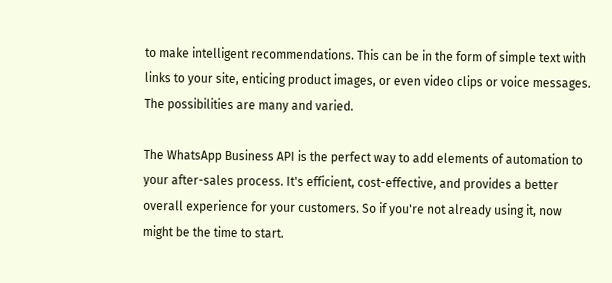to make intelligent recommendations. This can be in the form of simple text with links to your site, enticing product images, or even video clips or voice messages. The possibilities are many and varied.

The WhatsApp Business API is the perfect way to add elements of automation to your after-sales process. It's efficient, cost-effective, and provides a better overall experience for your customers. So if you're not already using it, now might be the time to start.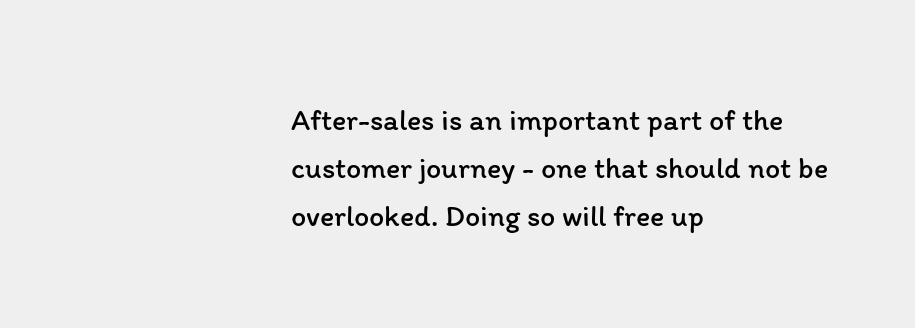After-sales is an important part of the customer journey - one that should not be overlooked. Doing so will free up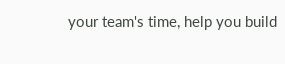your team's time, help you build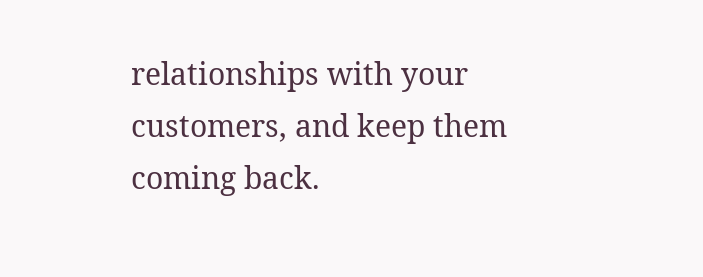relationships with your customers, and keep them coming back.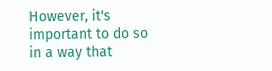However, it's important to do so in a way that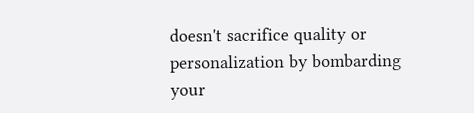doesn't sacrifice quality or personalization by bombarding your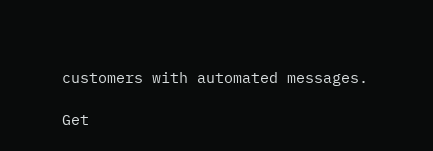customers with automated messages.

Get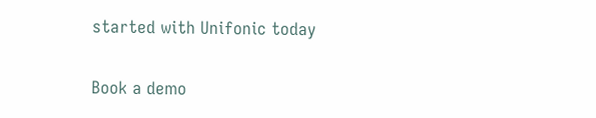started with Unifonic today

Book a demo